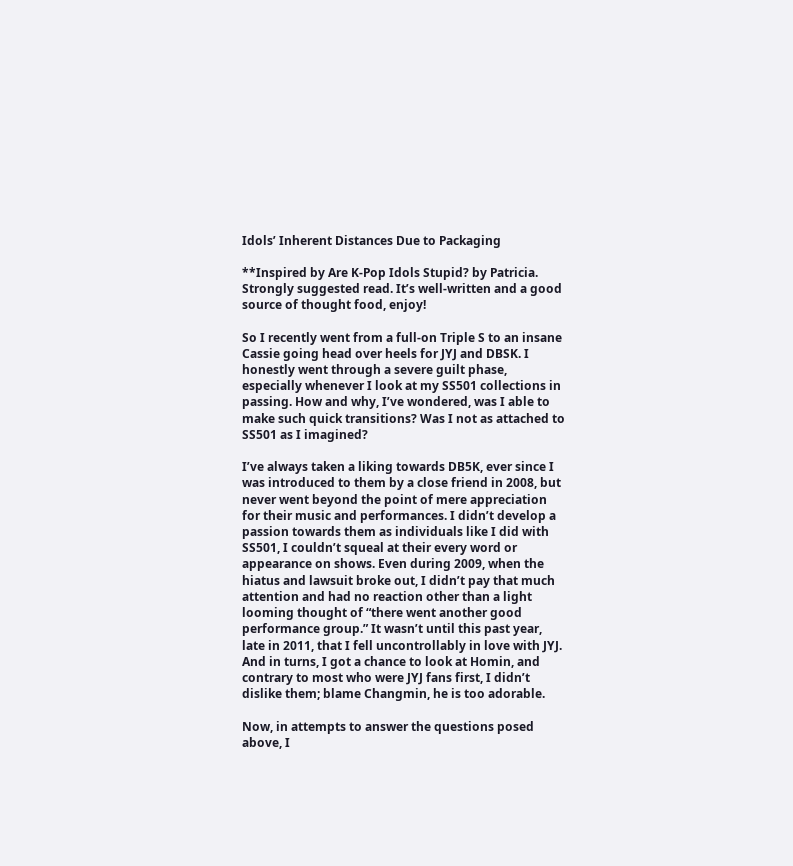Idols’ Inherent Distances Due to Packaging

**Inspired by Are K-Pop Idols Stupid? by Patricia. Strongly suggested read. It’s well-written and a good source of thought food, enjoy!

So I recently went from a full-on Triple S to an insane Cassie going head over heels for JYJ and DBSK. I honestly went through a severe guilt phase, especially whenever I look at my SS501 collections in passing. How and why, I’ve wondered, was I able to make such quick transitions? Was I not as attached to SS501 as I imagined?

I’ve always taken a liking towards DB5K, ever since I was introduced to them by a close friend in 2008, but never went beyond the point of mere appreciation for their music and performances. I didn’t develop a passion towards them as individuals like I did with SS501, I couldn’t squeal at their every word or appearance on shows. Even during 2009, when the hiatus and lawsuit broke out, I didn’t pay that much attention and had no reaction other than a light looming thought of “there went another good performance group.” It wasn’t until this past year, late in 2011, that I fell uncontrollably in love with JYJ. And in turns, I got a chance to look at Homin, and contrary to most who were JYJ fans first, I didn’t dislike them; blame Changmin, he is too adorable.

Now, in attempts to answer the questions posed above, I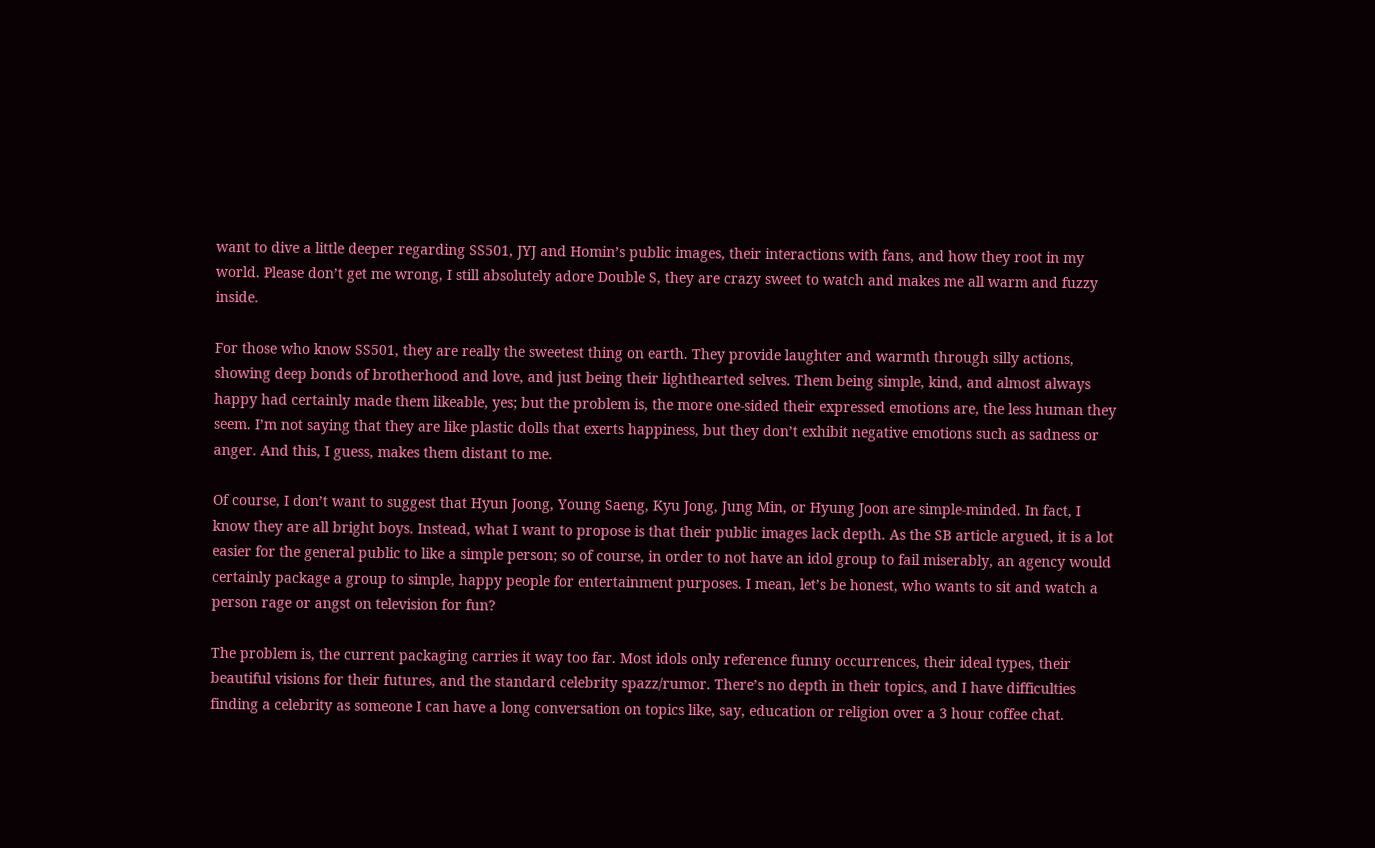want to dive a little deeper regarding SS501, JYJ and Homin’s public images, their interactions with fans, and how they root in my world. Please don’t get me wrong, I still absolutely adore Double S, they are crazy sweet to watch and makes me all warm and fuzzy inside.

For those who know SS501, they are really the sweetest thing on earth. They provide laughter and warmth through silly actions, showing deep bonds of brotherhood and love, and just being their lighthearted selves. Them being simple, kind, and almost always happy had certainly made them likeable, yes; but the problem is, the more one-sided their expressed emotions are, the less human they seem. I’m not saying that they are like plastic dolls that exerts happiness, but they don’t exhibit negative emotions such as sadness or anger. And this, I guess, makes them distant to me.

Of course, I don’t want to suggest that Hyun Joong, Young Saeng, Kyu Jong, Jung Min, or Hyung Joon are simple-minded. In fact, I know they are all bright boys. Instead, what I want to propose is that their public images lack depth. As the SB article argued, it is a lot easier for the general public to like a simple person; so of course, in order to not have an idol group to fail miserably, an agency would certainly package a group to simple, happy people for entertainment purposes. I mean, let’s be honest, who wants to sit and watch a person rage or angst on television for fun?

The problem is, the current packaging carries it way too far. Most idols only reference funny occurrences, their ideal types, their beautiful visions for their futures, and the standard celebrity spazz/rumor. There’s no depth in their topics, and I have difficulties finding a celebrity as someone I can have a long conversation on topics like, say, education or religion over a 3 hour coffee chat.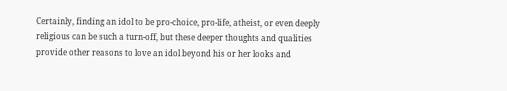Certainly, finding an idol to be pro-choice, pro-life, atheist, or even deeply religious can be such a turn-off, but these deeper thoughts and qualities provide other reasons to love an idol beyond his or her looks and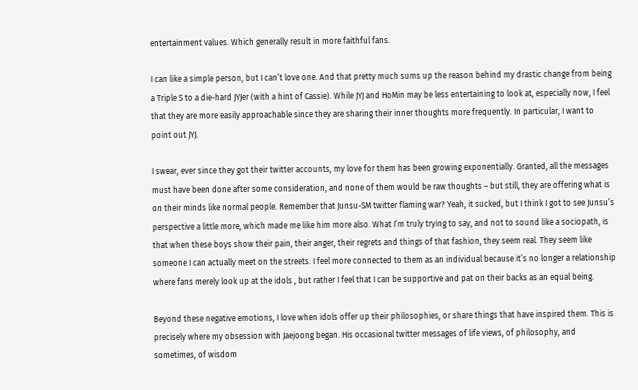entertainment values. Which generally result in more faithful fans.

I can like a simple person, but I can’t love one. And that pretty much sums up the reason behind my drastic change from being a Triple S to a die-hard JYJer (with a hint of Cassie). While JYJ and HoMin may be less entertaining to look at, especially now, I feel that they are more easily approachable since they are sharing their inner thoughts more frequently. In particular, I want to point out JYJ.

I swear, ever since they got their twitter accounts, my love for them has been growing exponentially. Granted, all the messages must have been done after some consideration, and none of them would be raw thoughts – but still, they are offering what is on their minds like normal people. Remember that Junsu-SM twitter flaming war? Yeah, it sucked, but I think I got to see Junsu’s perspective a little more, which made me like him more also. What I’m truly trying to say, and not to sound like a sociopath, is that when these boys show their pain, their anger, their regrets and things of that fashion, they seem real. They seem like someone I can actually meet on the streets. I feel more connected to them as an individual because it’s no longer a relationship where fans merely look up at the idols , but rather I feel that I can be supportive and pat on their backs as an equal being.

Beyond these negative emotions, I love when idols offer up their philosophies, or share things that have inspired them. This is precisely where my obsession with Jaejoong began. His occasional twitter messages of life views, of philosophy, and sometimes, of wisdom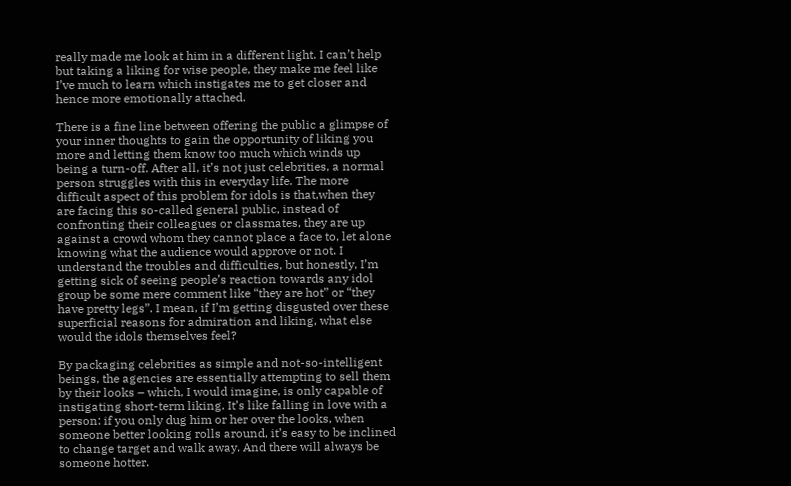really made me look at him in a different light. I can’t help but taking a liking for wise people, they make me feel like I’ve much to learn which instigates me to get closer and hence more emotionally attached.

There is a fine line between offering the public a glimpse of your inner thoughts to gain the opportunity of liking you more and letting them know too much which winds up being a turn-off. After all, it’s not just celebrities, a normal person struggles with this in everyday life. The more difficult aspect of this problem for idols is that,when they are facing this so-called general public, instead of confronting their colleagues or classmates, they are up against a crowd whom they cannot place a face to, let alone knowing what the audience would approve or not. I understand the troubles and difficulties, but honestly, I’m getting sick of seeing people’s reaction towards any idol group be some mere comment like “they are hot” or “they have pretty legs”. I mean, if I’m getting disgusted over these superficial reasons for admiration and liking, what else would the idols themselves feel?

By packaging celebrities as simple and not-so-intelligent beings, the agencies are essentially attempting to sell them by their looks – which, I would imagine, is only capable of instigating short-term liking. It’s like falling in love with a person: if you only dug him or her over the looks, when someone better looking rolls around, it’s easy to be inclined to change target and walk away. And there will always be someone hotter.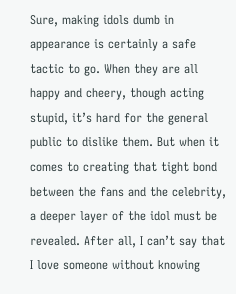Sure, making idols dumb in appearance is certainly a safe tactic to go. When they are all happy and cheery, though acting stupid, it’s hard for the general public to dislike them. But when it comes to creating that tight bond between the fans and the celebrity, a deeper layer of the idol must be revealed. After all, I can’t say that I love someone without knowing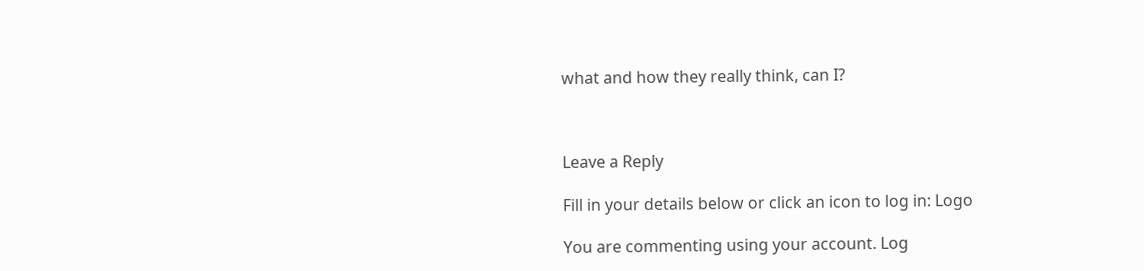what and how they really think, can I?



Leave a Reply

Fill in your details below or click an icon to log in: Logo

You are commenting using your account. Log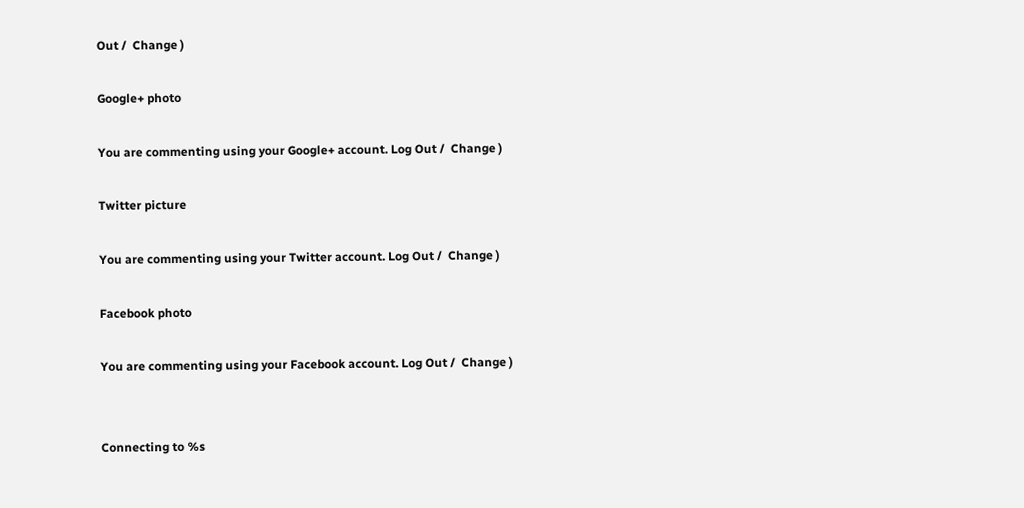Out /  Change )

Google+ photo

You are commenting using your Google+ account. Log Out /  Change )

Twitter picture

You are commenting using your Twitter account. Log Out /  Change )

Facebook photo

You are commenting using your Facebook account. Log Out /  Change )


Connecting to %s